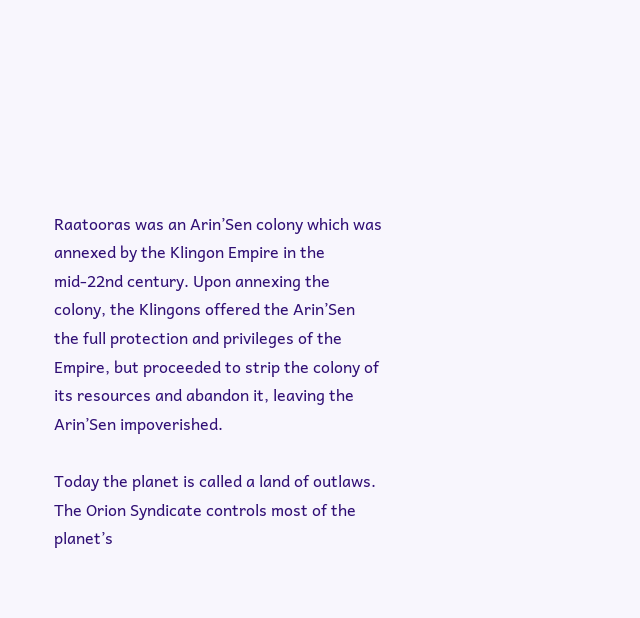Raatooras was an Arin’Sen colony which was annexed by the Klingon Empire in the mid-22nd century. Upon annexing the colony, the Klingons offered the Arin’Sen the full protection and privileges of the Empire, but proceeded to strip the colony of its resources and abandon it, leaving the Arin’Sen impoverished.

Today the planet is called a land of outlaws. The Orion Syndicate controls most of the planet’s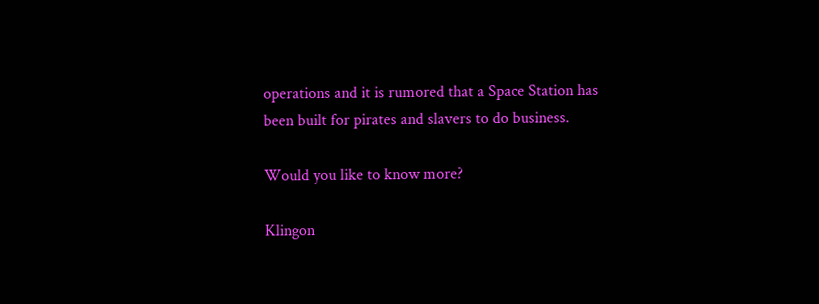operations and it is rumored that a Space Station has been built for pirates and slavers to do business.

Would you like to know more?

Klingon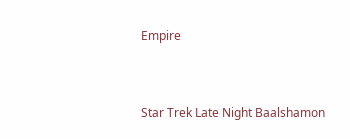Empire


Star Trek Late Night Baalshamon